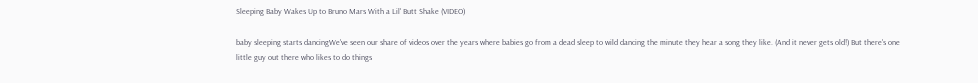Sleeping Baby Wakes Up to Bruno Mars With a Lil' Butt Shake (VIDEO)

baby sleeping starts dancingWe've seen our share of videos over the years where babies go from a dead sleep to wild dancing the minute they hear a song they like. (And it never gets old!) But there's one little guy out there who likes to do things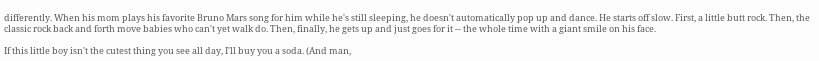differently. When his mom plays his favorite Bruno Mars song for him while he's still sleeping, he doesn't automatically pop up and dance. He starts off slow. First, a little butt rock. Then, the classic rock back and forth move babies who can't yet walk do. Then, finally, he gets up and just goes for it -- the whole time with a giant smile on his face.

If this little boy isn't the cutest thing you see all day, I'll buy you a soda. (And man,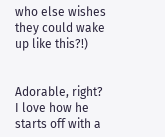who else wishes they could wake up like this?!)


Adorable, right? I love how he starts off with a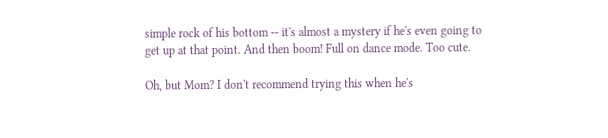simple rock of his bottom -- it's almost a mystery if he's even going to get up at that point. And then boom! Full on dance mode. Too cute.

Oh, but Mom? I don't recommend trying this when he's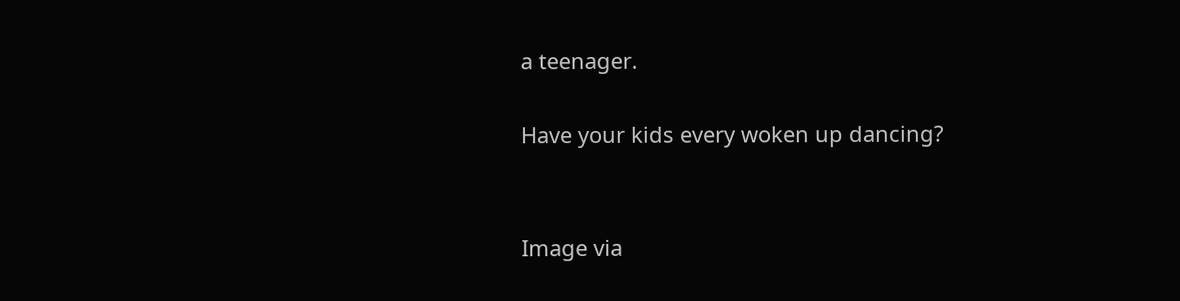a teenager.

Have your kids every woken up dancing?


Image via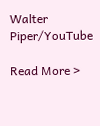Walter Piper/YouTube

Read More >